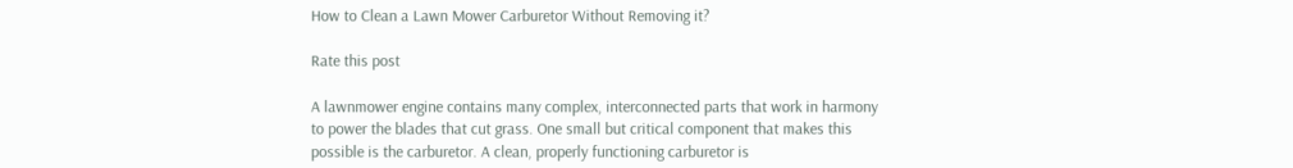How to Clean a Lawn Mower Carburetor Without Removing it?

Rate this post

A lawnmower engine contains many complex, interconnected parts that work in harmony to power the blades that cut grass. One small but critical component that makes this possible is the carburetor. A clean, properly functioning carburetor is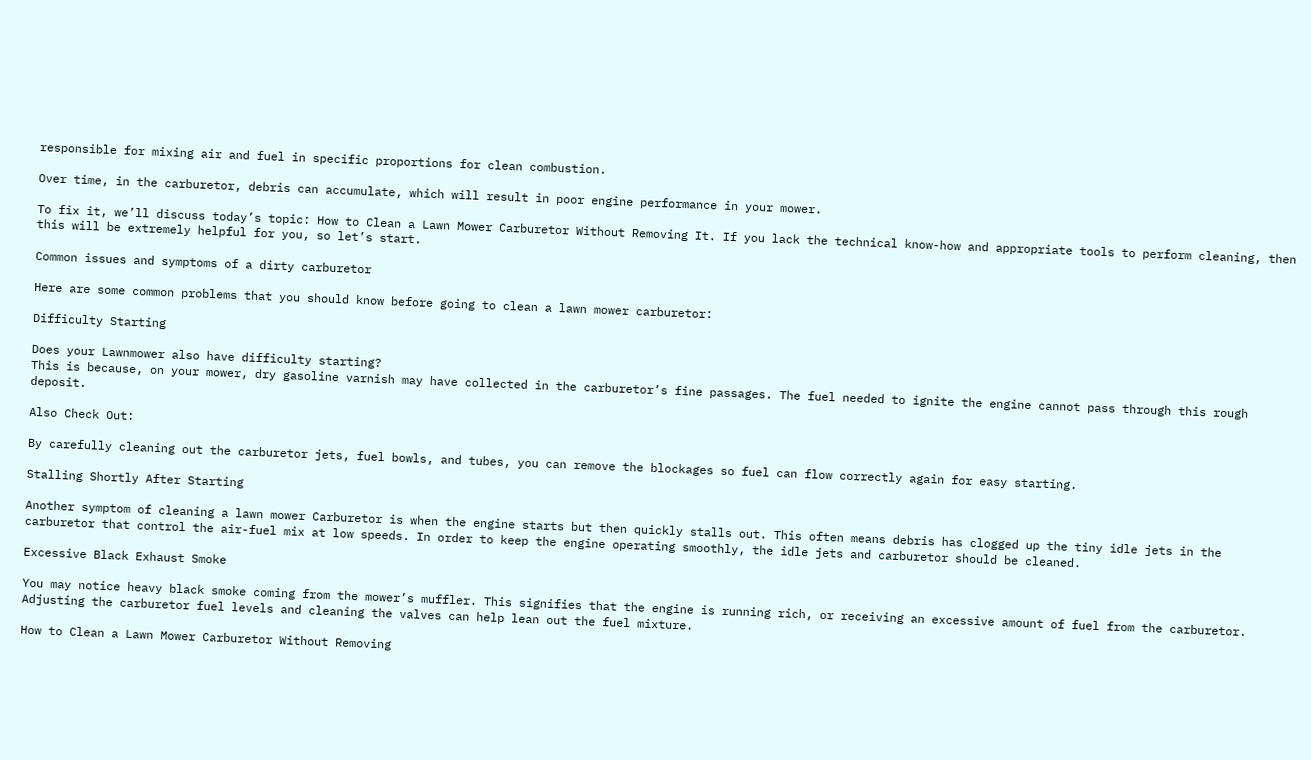responsible for mixing air and fuel in specific proportions for clean combustion.

Over time, in the carburetor, debris can accumulate, which will result in poor engine performance in your mower.

To fix it, we’ll discuss today’s topic: How to Clean a Lawn Mower Carburetor Without Removing It. If you lack the technical know-how and appropriate tools to perform cleaning, then this will be extremely helpful for you, so let’s start.

Common issues and symptoms of a dirty carburetor

Here are some common problems that you should know before going to clean a lawn mower carburetor:

Difficulty Starting

Does your Lawnmower also have difficulty starting?
This is because, on your mower, dry gasoline varnish may have collected in the carburetor’s fine passages. The fuel needed to ignite the engine cannot pass through this rough deposit.

Also Check Out:

By carefully cleaning out the carburetor jets, fuel bowls, and tubes, you can remove the blockages so fuel can flow correctly again for easy starting.

Stalling Shortly After Starting

Another symptom of cleaning a lawn mower Carburetor is when the engine starts but then quickly stalls out. This often means debris has clogged up the tiny idle jets in the carburetor that control the air-fuel mix at low speeds. In order to keep the engine operating smoothly, the idle jets and carburetor should be cleaned.

Excessive Black Exhaust Smoke

You may notice heavy black smoke coming from the mower’s muffler. This signifies that the engine is running rich, or receiving an excessive amount of fuel from the carburetor. Adjusting the carburetor fuel levels and cleaning the valves can help lean out the fuel mixture.

How to Clean a Lawn Mower Carburetor Without Removing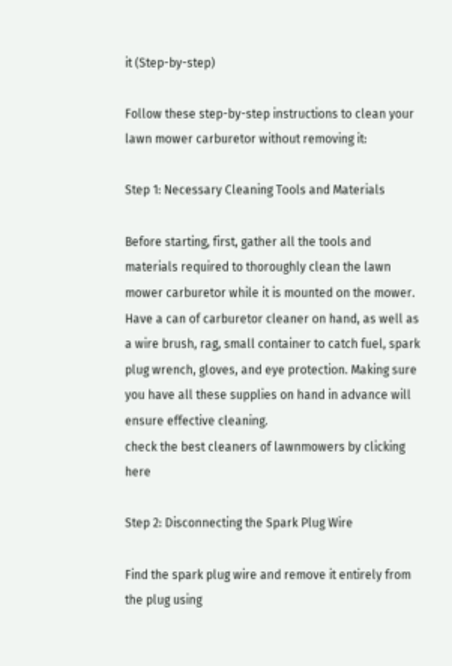it (Step-by-step)

Follow these step-by-step instructions to clean your lawn mower carburetor without removing it:

Step 1: Necessary Cleaning Tools and Materials

Before starting, first, gather all the tools and materials required to thoroughly clean the lawn mower carburetor while it is mounted on the mower. Have a can of carburetor cleaner on hand, as well as a wire brush, rag, small container to catch fuel, spark plug wrench, gloves, and eye protection. Making sure you have all these supplies on hand in advance will ensure effective cleaning.
check the best cleaners of lawnmowers by clicking here

Step 2: Disconnecting the Spark Plug Wire

Find the spark plug wire and remove it entirely from the plug using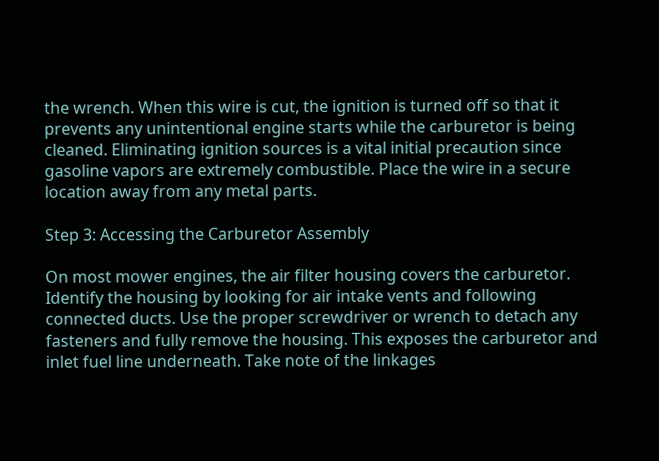the wrench. When this wire is cut, the ignition is turned off so that it prevents any unintentional engine starts while the carburetor is being cleaned. Eliminating ignition sources is a vital initial precaution since gasoline vapors are extremely combustible. Place the wire in a secure location away from any metal parts.

Step 3: Accessing the Carburetor Assembly

On most mower engines, the air filter housing covers the carburetor. Identify the housing by looking for air intake vents and following connected ducts. Use the proper screwdriver or wrench to detach any fasteners and fully remove the housing. This exposes the carburetor and inlet fuel line underneath. Take note of the linkages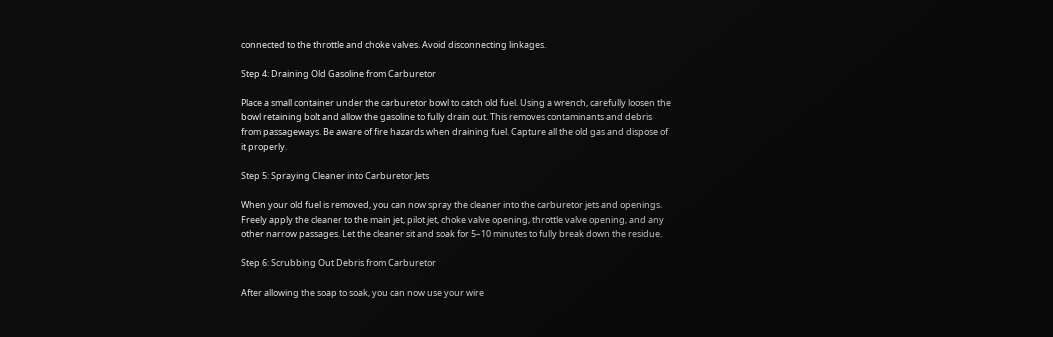connected to the throttle and choke valves. Avoid disconnecting linkages.

Step 4: Draining Old Gasoline from Carburetor

Place a small container under the carburetor bowl to catch old fuel. Using a wrench, carefully loosen the bowl retaining bolt and allow the gasoline to fully drain out. This removes contaminants and debris from passageways. Be aware of fire hazards when draining fuel. Capture all the old gas and dispose of it properly.

Step 5: Spraying Cleaner into Carburetor Jets

When your old fuel is removed, you can now spray the cleaner into the carburetor jets and openings. Freely apply the cleaner to the main jet, pilot jet, choke valve opening, throttle valve opening, and any other narrow passages. Let the cleaner sit and soak for 5–10 minutes to fully break down the residue.

Step 6: Scrubbing Out Debris from Carburetor

After allowing the soap to soak, you can now use your wire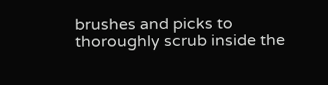brushes and picks to thoroughly scrub inside the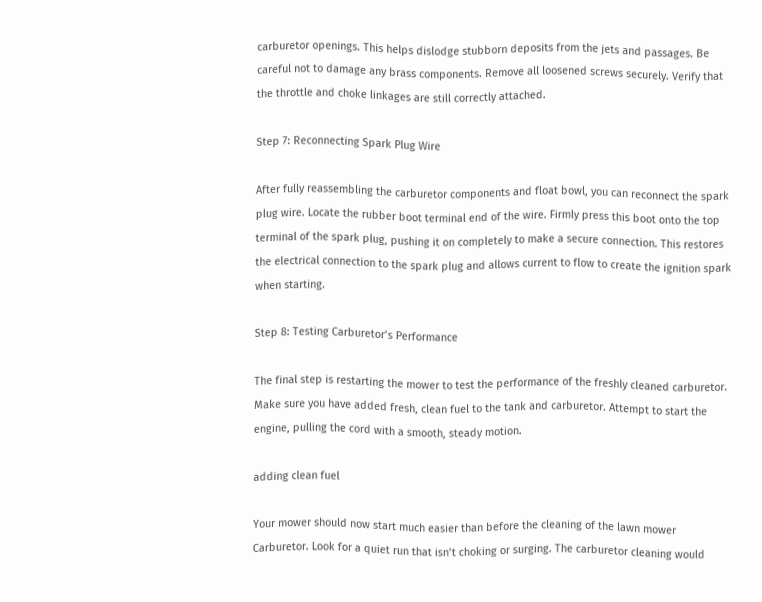carburetor openings. This helps dislodge stubborn deposits from the jets and passages. Be careful not to damage any brass components. Remove all loosened screws securely. Verify that the throttle and choke linkages are still correctly attached.

Step 7: Reconnecting Spark Plug Wire

After fully reassembling the carburetor components and float bowl, you can reconnect the spark plug wire. Locate the rubber boot terminal end of the wire. Firmly press this boot onto the top terminal of the spark plug, pushing it on completely to make a secure connection. This restores the electrical connection to the spark plug and allows current to flow to create the ignition spark when starting.

Step 8: Testing Carburetor’s Performance

The final step is restarting the mower to test the performance of the freshly cleaned carburetor. Make sure you have added fresh, clean fuel to the tank and carburetor. Attempt to start the engine, pulling the cord with a smooth, steady motion.

adding clean fuel

Your mower should now start much easier than before the cleaning of the lawn mower Carburetor. Look for a quiet run that isn’t choking or surging. The carburetor cleaning would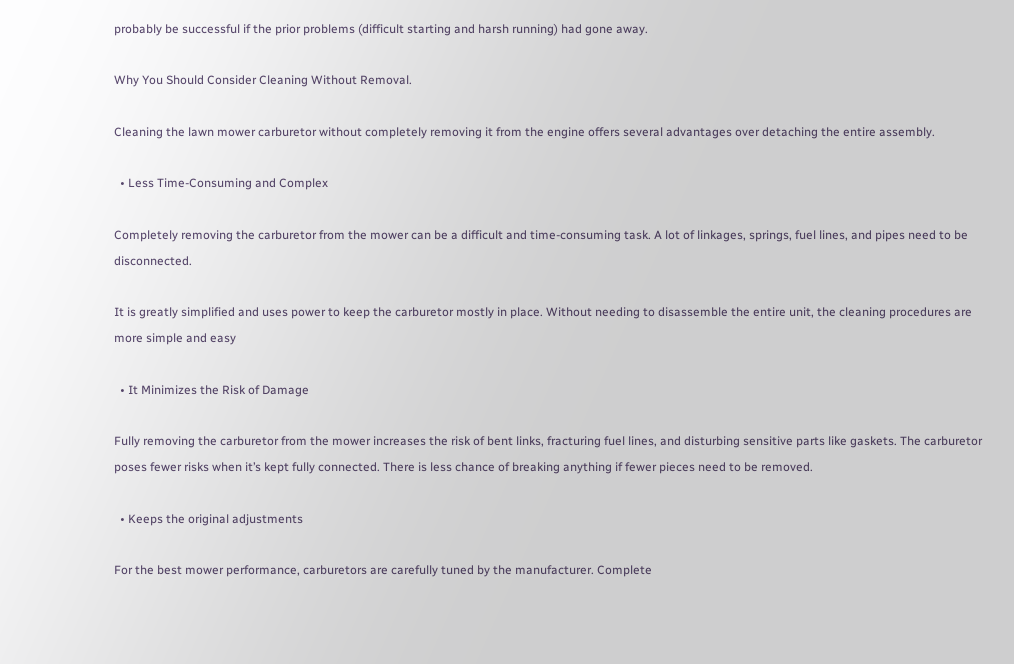probably be successful if the prior problems (difficult starting and harsh running) had gone away.

Why You Should Consider Cleaning Without Removal.

Cleaning the lawn mower carburetor without completely removing it from the engine offers several advantages over detaching the entire assembly.

  • Less Time-Consuming and Complex

Completely removing the carburetor from the mower can be a difficult and time-consuming task. A lot of linkages, springs, fuel lines, and pipes need to be disconnected.

It is greatly simplified and uses power to keep the carburetor mostly in place. Without needing to disassemble the entire unit, the cleaning procedures are more simple and easy

  • It Minimizes the Risk of Damage

Fully removing the carburetor from the mower increases the risk of bent links, fracturing fuel lines, and disturbing sensitive parts like gaskets. The carburetor poses fewer risks when it’s kept fully connected. There is less chance of breaking anything if fewer pieces need to be removed.

  • Keeps the original adjustments

For the best mower performance, carburetors are carefully tuned by the manufacturer. Complete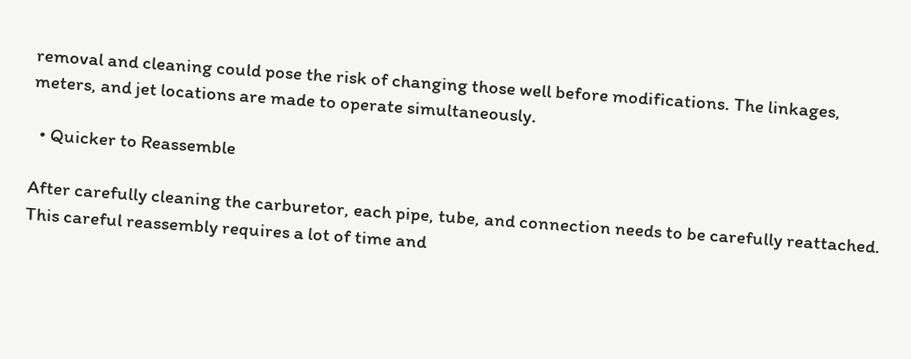removal and cleaning could pose the risk of changing those well before modifications. The linkages, meters, and jet locations are made to operate simultaneously.

  • Quicker to Reassemble

After carefully cleaning the carburetor, each pipe, tube, and connection needs to be carefully reattached. This careful reassembly requires a lot of time and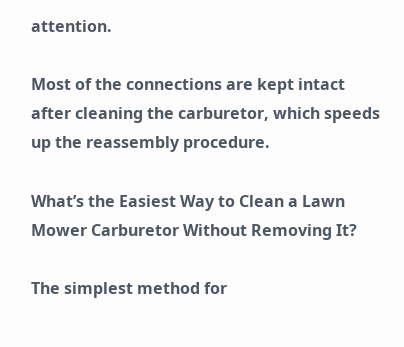attention.

Most of the connections are kept intact after cleaning the carburetor, which speeds up the reassembly procedure.

What’s the Easiest Way to Clean a Lawn Mower Carburetor Without Removing It?

The simplest method for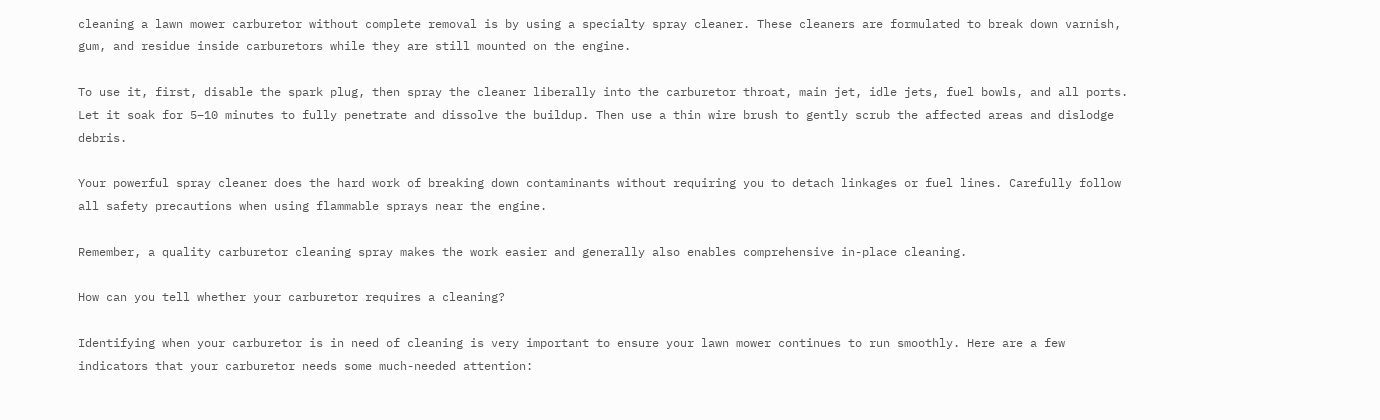cleaning a lawn mower carburetor without complete removal is by using a specialty spray cleaner. These cleaners are formulated to break down varnish, gum, and residue inside carburetors while they are still mounted on the engine.

To use it, first, disable the spark plug, then spray the cleaner liberally into the carburetor throat, main jet, idle jets, fuel bowls, and all ports. Let it soak for 5–10 minutes to fully penetrate and dissolve the buildup. Then use a thin wire brush to gently scrub the affected areas and dislodge debris.

Your powerful spray cleaner does the hard work of breaking down contaminants without requiring you to detach linkages or fuel lines. Carefully follow all safety precautions when using flammable sprays near the engine.

Remember, a quality carburetor cleaning spray makes the work easier and generally also enables comprehensive in-place cleaning.

How can you tell whether your carburetor requires a cleaning?

Identifying when your carburetor is in need of cleaning is very important to ensure your lawn mower continues to run smoothly. Here are a few indicators that your carburetor needs some much-needed attention: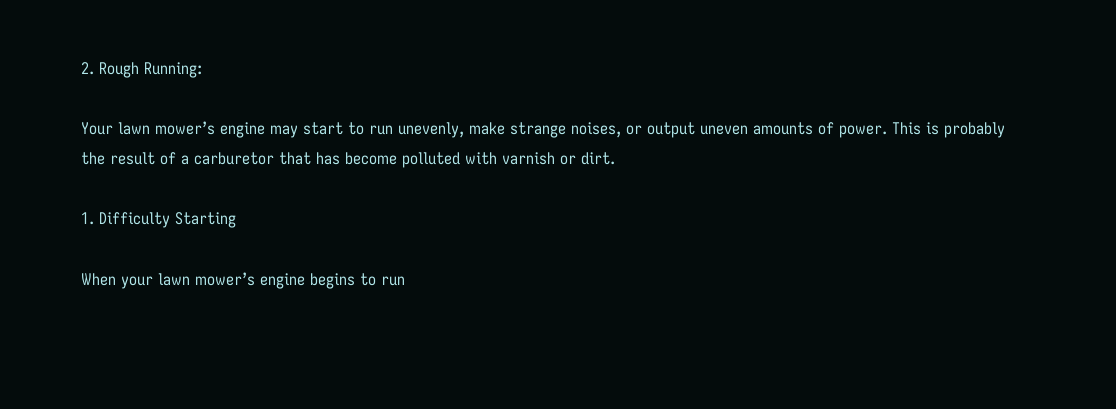2. Rough Running:

Your lawn mower’s engine may start to run unevenly, make strange noises, or output uneven amounts of power. This is probably the result of a carburetor that has become polluted with varnish or dirt.

1. Difficulty Starting

When your lawn mower’s engine begins to run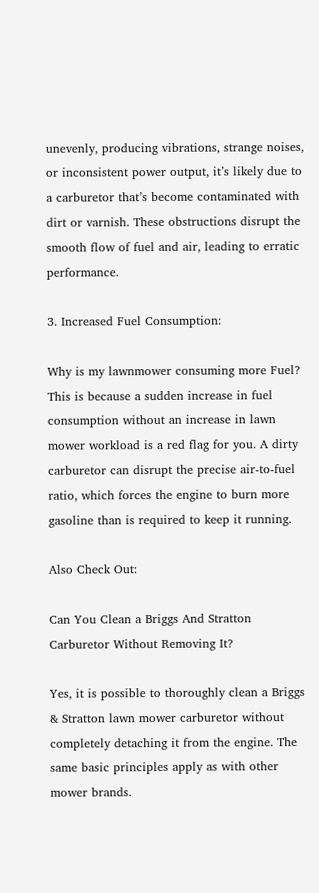unevenly, producing vibrations, strange noises, or inconsistent power output, it’s likely due to a carburetor that’s become contaminated with dirt or varnish. These obstructions disrupt the smooth flow of fuel and air, leading to erratic performance.

3. Increased Fuel Consumption:

Why is my lawnmower consuming more Fuel?
This is because a sudden increase in fuel consumption without an increase in lawn mower workload is a red flag for you. A dirty carburetor can disrupt the precise air-to-fuel ratio, which forces the engine to burn more gasoline than is required to keep it running.

Also Check Out:

Can You Clean a Briggs And Stratton Carburetor Without Removing It?

Yes, it is possible to thoroughly clean a Briggs & Stratton lawn mower carburetor without completely detaching it from the engine. The same basic principles apply as with other mower brands.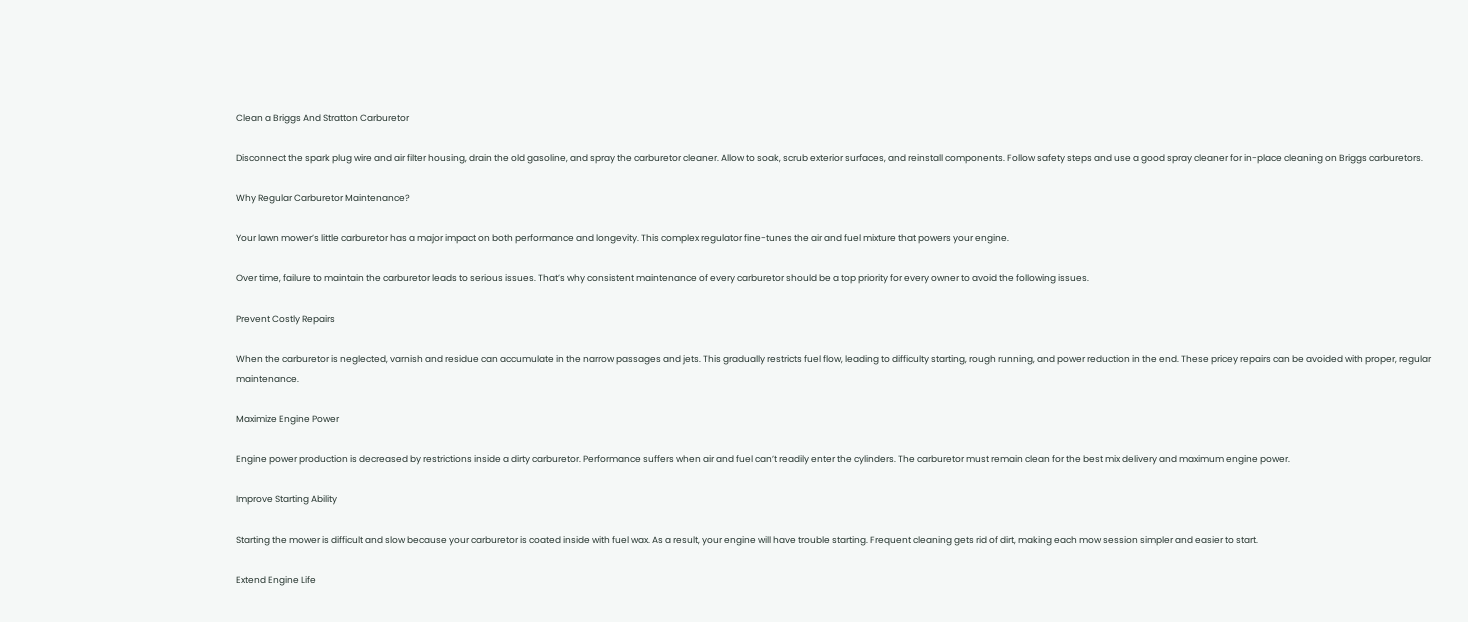Clean a Briggs And Stratton Carburetor

Disconnect the spark plug wire and air filter housing, drain the old gasoline, and spray the carburetor cleaner. Allow to soak, scrub exterior surfaces, and reinstall components. Follow safety steps and use a good spray cleaner for in-place cleaning on Briggs carburetors.

Why Regular Carburetor Maintenance?

Your lawn mower’s little carburetor has a major impact on both performance and longevity. This complex regulator fine-tunes the air and fuel mixture that powers your engine.

Over time, failure to maintain the carburetor leads to serious issues. That’s why consistent maintenance of every carburetor should be a top priority for every owner to avoid the following issues.

Prevent Costly Repairs

When the carburetor is neglected, varnish and residue can accumulate in the narrow passages and jets. This gradually restricts fuel flow, leading to difficulty starting, rough running, and power reduction in the end. These pricey repairs can be avoided with proper, regular maintenance.

Maximize Engine Power

Engine power production is decreased by restrictions inside a dirty carburetor. Performance suffers when air and fuel can’t readily enter the cylinders. The carburetor must remain clean for the best mix delivery and maximum engine power.

Improve Starting Ability

Starting the mower is difficult and slow because your carburetor is coated inside with fuel wax. As a result, your engine will have trouble starting. Frequent cleaning gets rid of dirt, making each mow session simpler and easier to start.

Extend Engine Life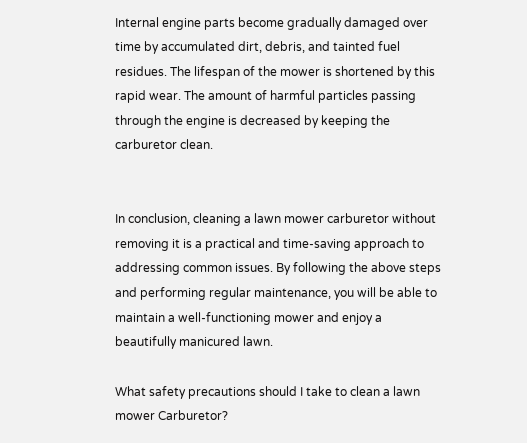Internal engine parts become gradually damaged over time by accumulated dirt, debris, and tainted fuel residues. The lifespan of the mower is shortened by this rapid wear. The amount of harmful particles passing through the engine is decreased by keeping the carburetor clean.


In conclusion, cleaning a lawn mower carburetor without removing it is a practical and time-saving approach to addressing common issues. By following the above steps and performing regular maintenance, you will be able to maintain a well-functioning mower and enjoy a beautifully manicured lawn.

What safety precautions should I take to clean a lawn mower Carburetor?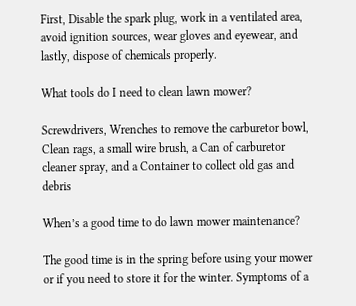First, Disable the spark plug, work in a ventilated area, avoid ignition sources, wear gloves and eyewear, and lastly, dispose of chemicals properly.

What tools do I need to clean lawn mower?

Screwdrivers, Wrenches to remove the carburetor bowl, Clean rags, a small wire brush, a Can of carburetor cleaner spray, and a Container to collect old gas and debris

When’s a good time to do lawn mower maintenance?

The good time is in the spring before using your mower or if you need to store it for the winter. Symptoms of a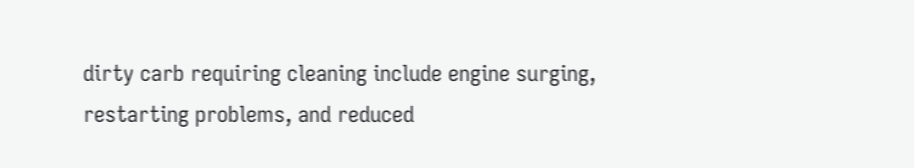dirty carb requiring cleaning include engine surging, restarting problems, and reduced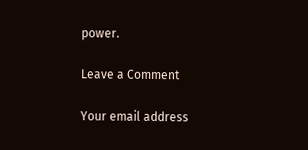power.

Leave a Comment

Your email address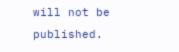will not be published.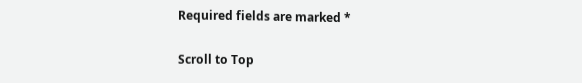Required fields are marked *

Scroll to Top